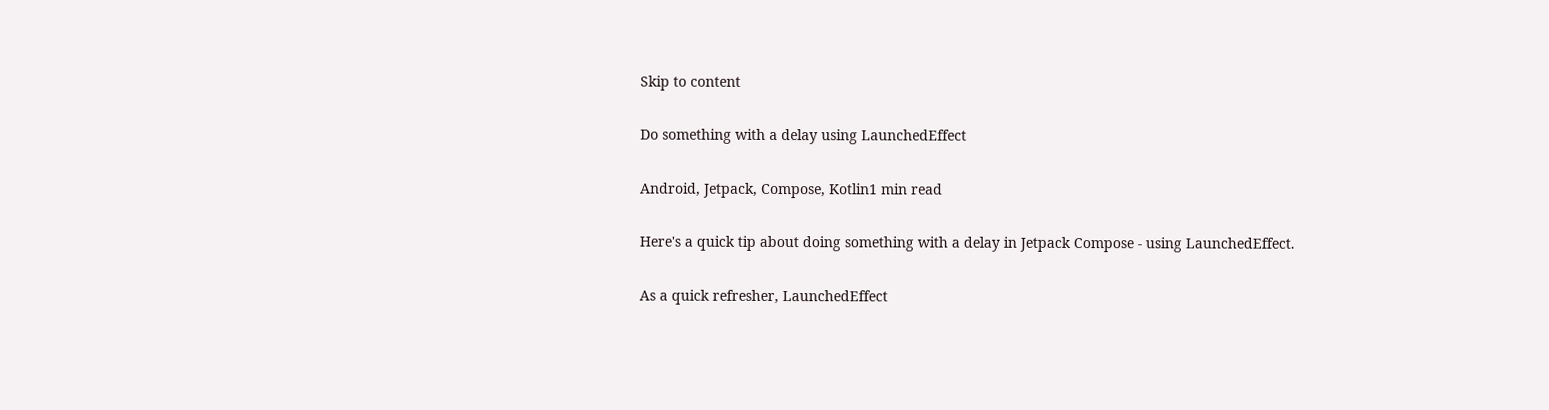Skip to content

Do something with a delay using LaunchedEffect

Android, Jetpack, Compose, Kotlin1 min read

Here's a quick tip about doing something with a delay in Jetpack Compose - using LaunchedEffect.

As a quick refresher, LaunchedEffect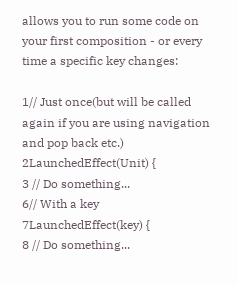allows you to run some code on your first composition - or every time a specific key changes:

1// Just once(but will be called again if you are using navigation and pop back etc.)
2LaunchedEffect(Unit) {
3 // Do something...
6// With a key
7LaunchedEffect(key) {
8 // Do something...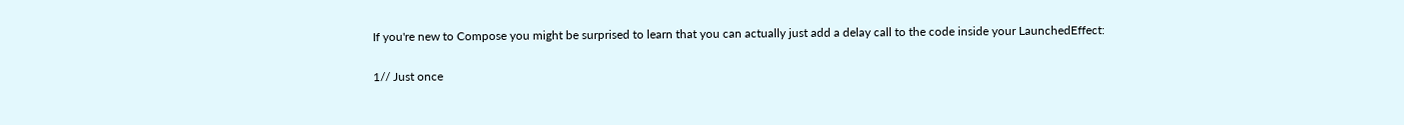If you're new to Compose you might be surprised to learn that you can actually just add a delay call to the code inside your LaunchedEffect:

1// Just once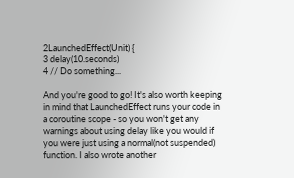2LaunchedEffect(Unit) {
3 delay(10.seconds)
4 // Do something...

And you're good to go! It's also worth keeping in mind that LaunchedEffect runs your code in a coroutine scope - so you won't get any warnings about using delay like you would if you were just using a normal(not suspended) function. I also wrote another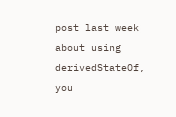post last week about using derivedStateOf, you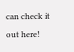can check it out here!